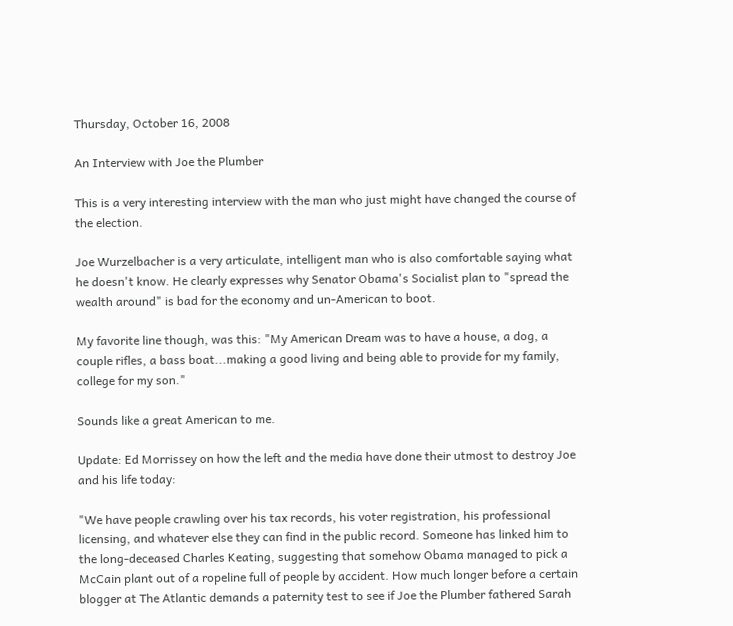Thursday, October 16, 2008

An Interview with Joe the Plumber

This is a very interesting interview with the man who just might have changed the course of the election.

Joe Wurzelbacher is a very articulate, intelligent man who is also comfortable saying what he doesn't know. He clearly expresses why Senator Obama's Socialist plan to "spread the wealth around" is bad for the economy and un-American to boot.

My favorite line though, was this: "My American Dream was to have a house, a dog, a couple rifles, a bass boat...making a good living and being able to provide for my family, college for my son."

Sounds like a great American to me.

Update: Ed Morrissey on how the left and the media have done their utmost to destroy Joe and his life today:

"We have people crawling over his tax records, his voter registration, his professional licensing, and whatever else they can find in the public record. Someone has linked him to the long-deceased Charles Keating, suggesting that somehow Obama managed to pick a McCain plant out of a ropeline full of people by accident. How much longer before a certain blogger at The Atlantic demands a paternity test to see if Joe the Plumber fathered Sarah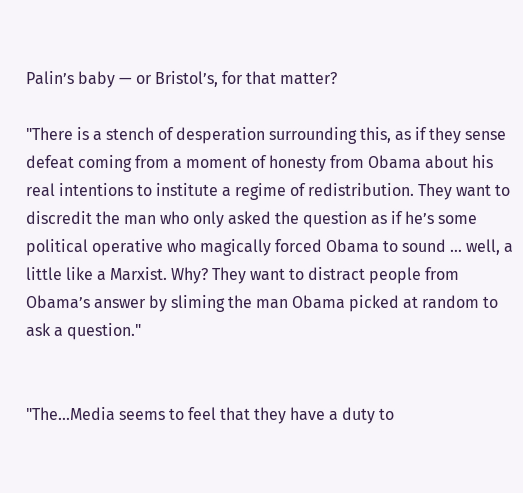Palin’s baby — or Bristol’s, for that matter?

"There is a stench of desperation surrounding this, as if they sense defeat coming from a moment of honesty from Obama about his real intentions to institute a regime of redistribution. They want to discredit the man who only asked the question as if he’s some political operative who magically forced Obama to sound … well, a little like a Marxist. Why? They want to distract people from Obama’s answer by sliming the man Obama picked at random to ask a question."


"The...Media seems to feel that they have a duty to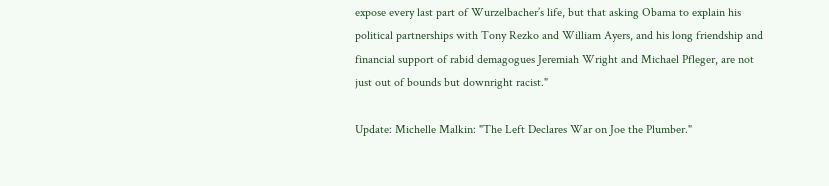expose every last part of Wurzelbacher’s life, but that asking Obama to explain his political partnerships with Tony Rezko and William Ayers, and his long friendship and financial support of rabid demagogues Jeremiah Wright and Michael Pfleger, are not just out of bounds but downright racist."

Update: Michelle Malkin: "The Left Declares War on Joe the Plumber."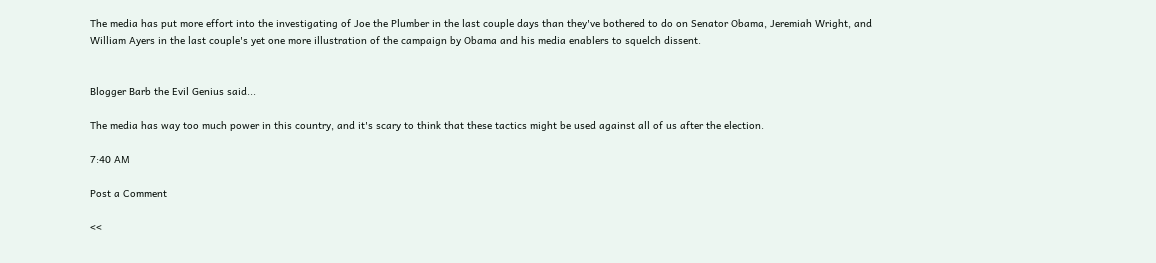The media has put more effort into the investigating of Joe the Plumber in the last couple days than they've bothered to do on Senator Obama, Jeremiah Wright, and William Ayers in the last couple's yet one more illustration of the campaign by Obama and his media enablers to squelch dissent.


Blogger Barb the Evil Genius said...

The media has way too much power in this country, and it's scary to think that these tactics might be used against all of us after the election.

7:40 AM

Post a Comment

<<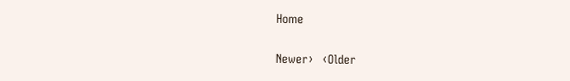Home

Newer›  ‹Older